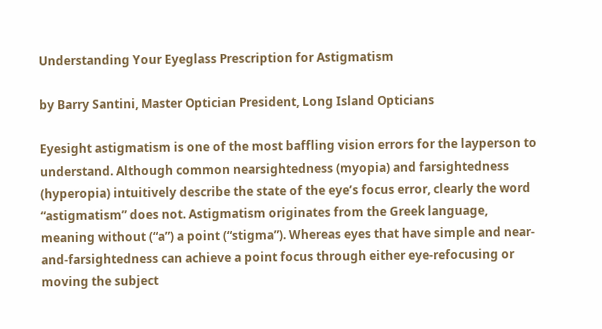Understanding Your Eyeglass Prescription for Astigmatism

by Barry Santini, Master Optician President, Long Island Opticians

Eyesight astigmatism is one of the most baffling vision errors for the layperson to understand. Although common nearsightedness (myopia) and farsightedness (hyperopia) intuitively describe the state of the eye’s focus error, clearly the word “astigmatism” does not. Astigmatism originates from the Greek language, meaning without (“a”) a point (“stigma”). Whereas eyes that have simple and near-and-farsightedness can achieve a point focus through either eye-refocusing or moving the subject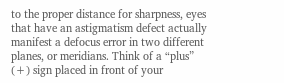to the proper distance for sharpness, eyes that have an astigmatism defect actually manifest a defocus error in two different planes, or meridians. Think of a “plus” (+) sign placed in front of your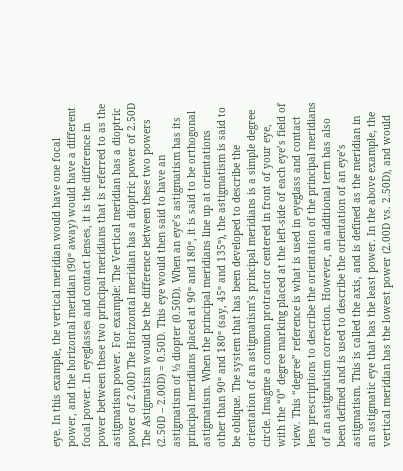eye. In this example, the vertical meridian would have one focal power, and the horizontal meridian (90º away) would have a different focal power. In eyeglasses and contact lenses, it is the difference in power between these two principal meridians that is referred to as the astigmatism power. For example: The Vertical meridian has a dioptric power of 2.00D The Horizontal meridian has a dioptric power of 2.50D The Astigmatism would be the difference between these two powers (2.50D – 2.00D) = 0.50D. This eye would then said to have an astigmatism of ½ diopter (0.50D). When an eye’s astigmatism has its principal meridians placed at 90º and 180º, it is said to be orthogonal astigmatism. When the principal meridians line up at orientations other than 90º and 180º (say, 45º and 135º), the astigmatism is said to be oblique. The system that has been developed to describe the orientation of an astigmatism’s principal meridians is a simple degree circle. Imagine a common protractor centered in front of your eye, with the “0” degree marking placed at the left-side of each eye’s field of view. This “degree” reference is what is used in eyeglass and contact lens prescriptions to describe the orientation of the principal meridians of an astigmatism correction. However, an additional term has also been defined and is used to describe the orientation of an eye’s astigmatism. This is called the axis, and is defined as the meridian in an astigmatic eye that has the least power. In the above example, the vertical meridian has the lowest power (2.00D vs. 2.50D), and would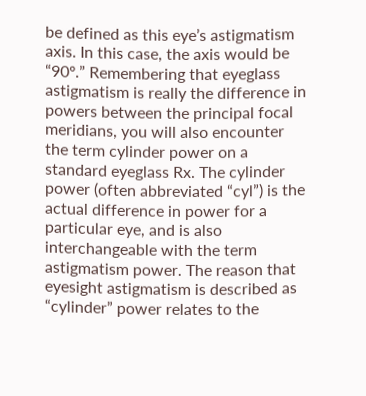be defined as this eye’s astigmatism axis. In this case, the axis would be “90º.” Remembering that eyeglass astigmatism is really the difference in powers between the principal focal meridians, you will also encounter the term cylinder power on a standard eyeglass Rx. The cylinder power (often abbreviated “cyl”) is the actual difference in power for a particular eye, and is also interchangeable with the term astigmatism power. The reason that eyesight astigmatism is described as “cylinder” power relates to the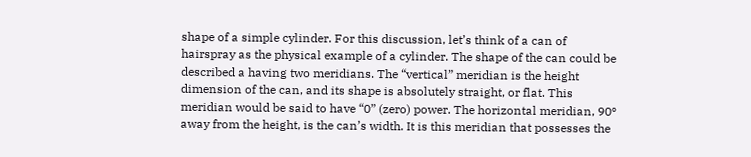shape of a simple cylinder. For this discussion, let’s think of a can of hairspray as the physical example of a cylinder. The shape of the can could be described a having two meridians. The “vertical” meridian is the height dimension of the can, and its shape is absolutely straight, or flat. This meridian would be said to have “0” (zero) power. The horizontal meridian, 90º away from the height, is the can’s width. It is this meridian that possesses the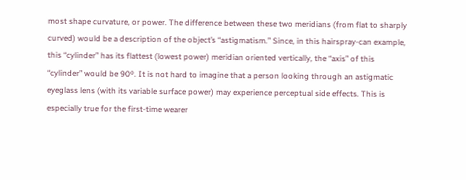most shape curvature, or power. The difference between these two meridians (from flat to sharply curved) would be a description of the object’s “astigmatism.” Since, in this hairspray-can example, this “cylinder” has its flattest (lowest power) meridian oriented vertically, the “axis” of this “cylinder” would be 90º. It is not hard to imagine that a person looking through an astigmatic eyeglass lens (with its variable surface power) may experience perceptual side effects. This is especially true for the first-time wearer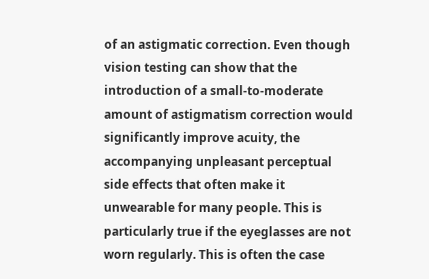of an astigmatic correction. Even though vision testing can show that the introduction of a small-to-moderate amount of astigmatism correction would significantly improve acuity, the accompanying unpleasant perceptual side effects that often make it unwearable for many people. This is particularly true if the eyeglasses are not worn regularly. This is often the case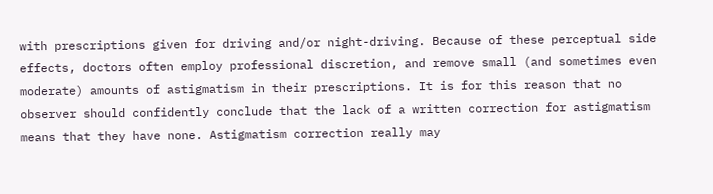with prescriptions given for driving and/or night-driving. Because of these perceptual side effects, doctors often employ professional discretion, and remove small (and sometimes even moderate) amounts of astigmatism in their prescriptions. It is for this reason that no observer should confidently conclude that the lack of a written correction for astigmatism means that they have none. Astigmatism correction really may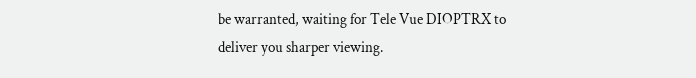be warranted, waiting for Tele Vue DIOPTRX to deliver you sharper viewing.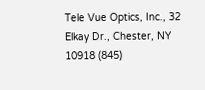Tele Vue Optics, Inc., 32 Elkay Dr., Chester, NY 10918 (845)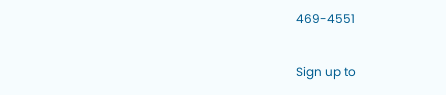469-4551

Sign up to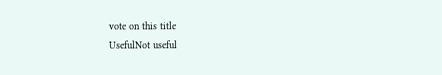vote on this title
UsefulNot useful